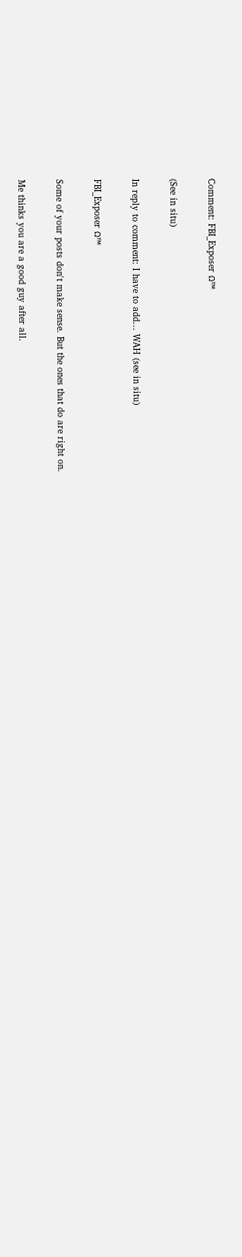Comment: FBI_Exposer Ω™

(See in situ)

In reply to comment: I have to add... WAH (see in situ)

FBI_Exposer Ω™

Some of your posts don't make sense. But the ones that do are right on.

Me thinks you are a good guy after all.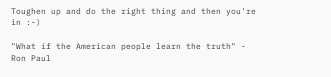Toughen up and do the right thing and then you're in :-)

"What if the American people learn the truth" - Ron Paul